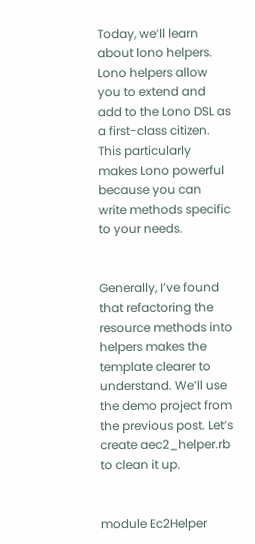Today, we’ll learn about lono helpers. Lono helpers allow you to extend and add to the Lono DSL as a first-class citizen. This particularly makes Lono powerful because you can write methods specific to your needs.


Generally, I’ve found that refactoring the resource methods into helpers makes the template clearer to understand. We’ll use the demo project from the previous post. Let’s create aec2_helper.rb to clean it up.


module Ec2Helper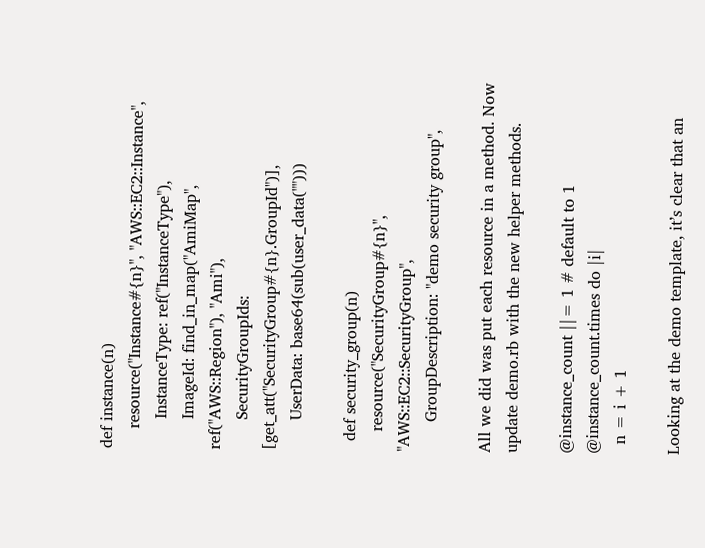def instance(n)
    resource("Instance#{n}", "AWS::EC2::Instance",
      InstanceType: ref("InstanceType"),
      ImageId: find_in_map("AmiMap", ref("AWS::Region"), "Ami"),
      SecurityGroupIds: [get_att("SecurityGroup#{n}.GroupId")],
      UserData: base64(sub(user_data("")))

  def security_group(n)
    resource("SecurityGroup#{n}", "AWS::EC2::SecurityGroup",
      GroupDescription: "demo security group",

All we did was put each resource in a method. Now update demo.rb with the new helper methods.

@instance_count ||= 1 # default to 1
@instance_count.times do |i|
  n = i + 1

Looking at the demo template, it’s clear that an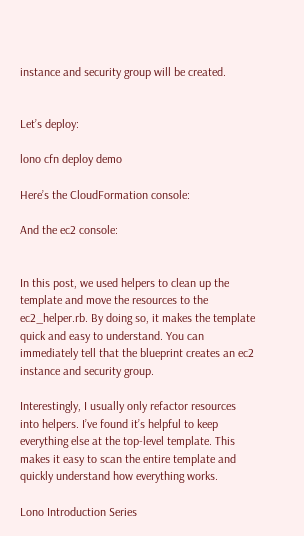instance and security group will be created.


Let’s deploy:

lono cfn deploy demo

Here’s the CloudFormation console:

And the ec2 console:


In this post, we used helpers to clean up the template and move the resources to the ec2_helper.rb. By doing so, it makes the template quick and easy to understand. You can immediately tell that the blueprint creates an ec2 instance and security group.

Interestingly, I usually only refactor resources into helpers. I’ve found it’s helpful to keep everything else at the top-level template. This makes it easy to scan the entire template and quickly understand how everything works.

Lono Introduction Series